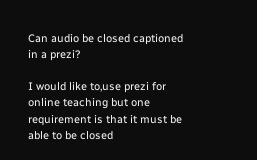Can audio be closed captioned in a prezi?

I would like to,use prezi for online teaching but one requirement is that it must be able to be closed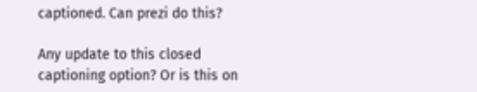captioned. Can prezi do this?

Any update to this closed captioning option? Or is this on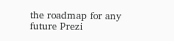the roadmap for any future Prezi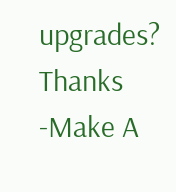upgrades? Thanks -Make A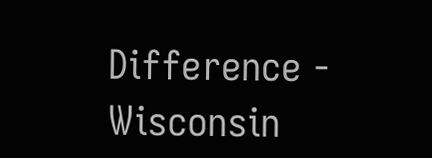Difference - Wisconsin